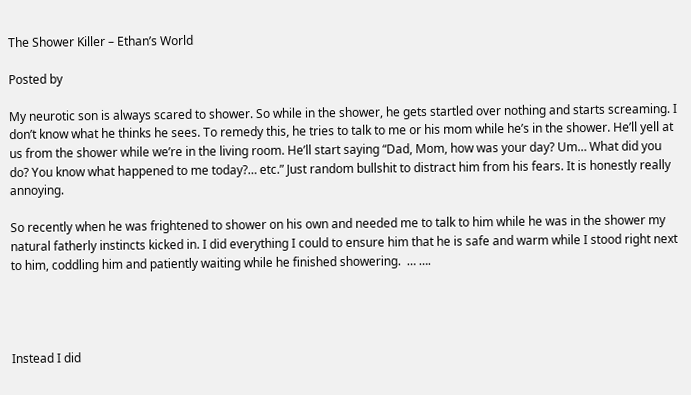The Shower Killer – Ethan’s World

Posted by

My neurotic son is always scared to shower. So while in the shower, he gets startled over nothing and starts screaming. I don’t know what he thinks he sees. To remedy this, he tries to talk to me or his mom while he’s in the shower. He’ll yell at us from the shower while we’re in the living room. He’ll start saying “Dad, Mom, how was your day? Um… What did you do? You know what happened to me today?… etc.” Just random bullshit to distract him from his fears. It is honestly really annoying.

So recently when he was frightened to shower on his own and needed me to talk to him while he was in the shower my natural fatherly instincts kicked in. I did everything I could to ensure him that he is safe and warm while I stood right next to him, coddling him and patiently waiting while he finished showering.  … ….




Instead I did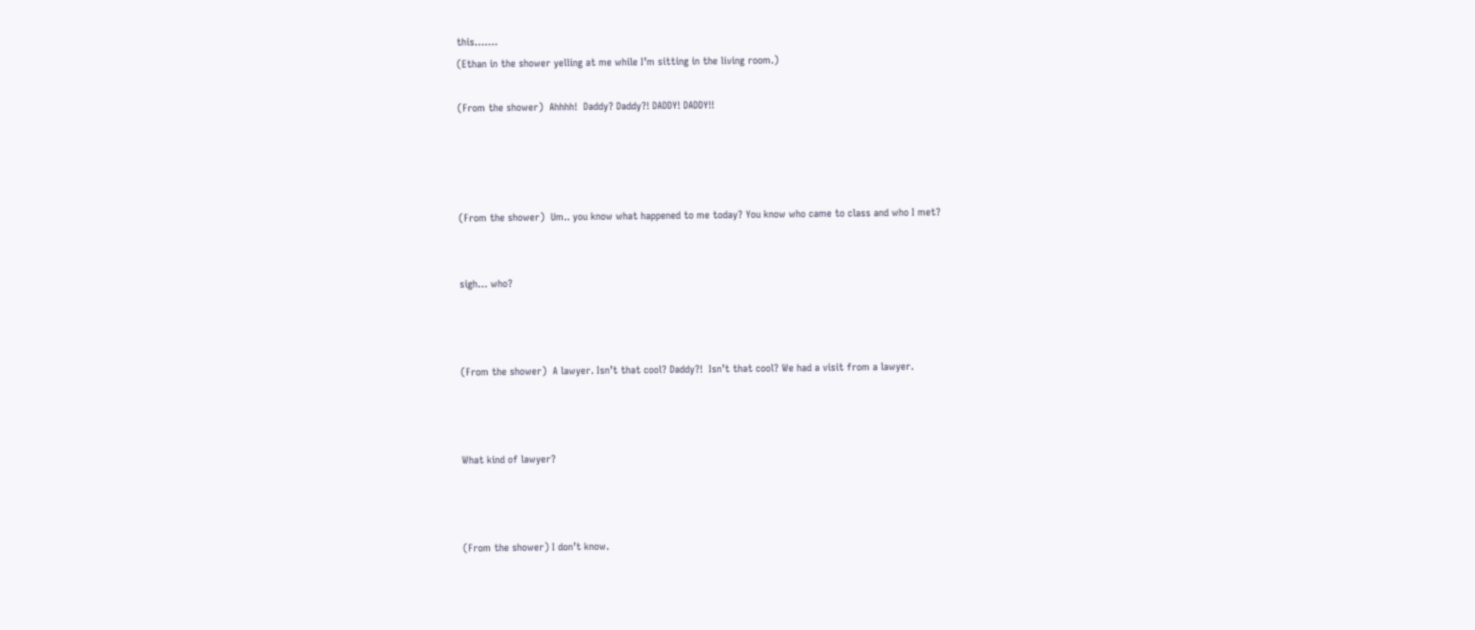this…….
(Ethan in the shower yelling at me while I’m sitting in the living room.)

(From the shower)  Ahhhh!  Daddy? Daddy?! DADDY! DADDY!!




(From the shower)  Um.. you know what happened to me today? You know who came to class and who I met?


sigh… who?



(From the shower)  A lawyer. Isn’t that cool? Daddy?!  Isn’t that cool? We had a visit from a lawyer.



What kind of lawyer?



(From the shower) I don’t know.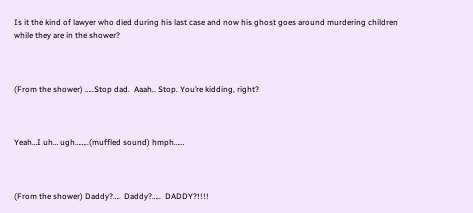Is it the kind of lawyer who died during his last case and now his ghost goes around murdering children while they are in the shower?



(From the shower) …..Stop dad.  Aaah.. Stop. You’re kidding, right?



Yeah…I uh… ugh……..(muffled sound) hmph……



(From the shower) Daddy?….  Daddy?…..  DADDY?!!!!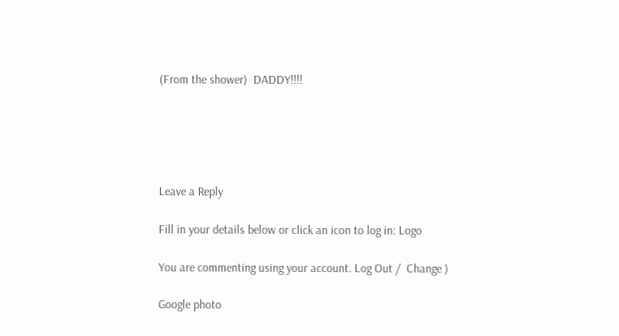(From the shower)  DADDY!!!!





Leave a Reply

Fill in your details below or click an icon to log in: Logo

You are commenting using your account. Log Out /  Change )

Google photo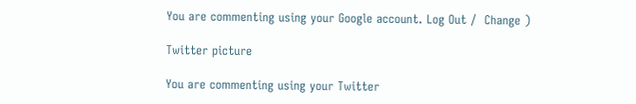You are commenting using your Google account. Log Out /  Change )

Twitter picture

You are commenting using your Twitter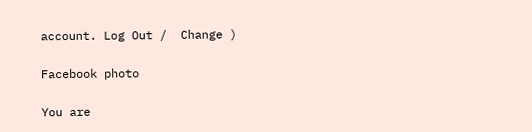account. Log Out /  Change )

Facebook photo

You are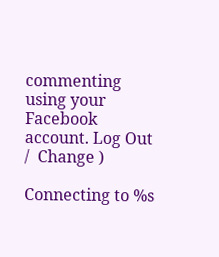commenting using your Facebook account. Log Out /  Change )

Connecting to %s